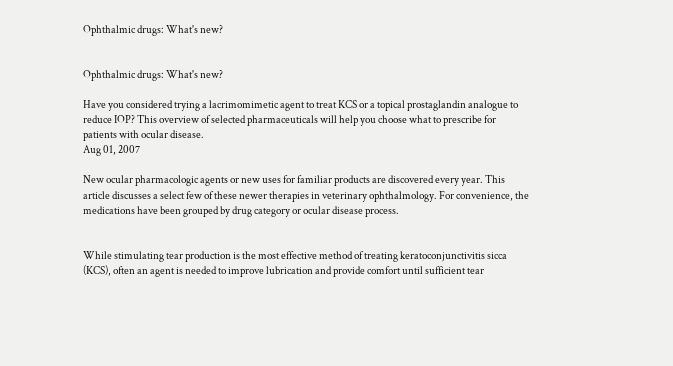Ophthalmic drugs: What's new?


Ophthalmic drugs: What's new?

Have you considered trying a lacrimomimetic agent to treat KCS or a topical prostaglandin analogue to reduce IOP? This overview of selected pharmaceuticals will help you choose what to prescribe for patients with ocular disease.
Aug 01, 2007

New ocular pharmacologic agents or new uses for familiar products are discovered every year. This article discusses a select few of these newer therapies in veterinary ophthalmology. For convenience, the medications have been grouped by drug category or ocular disease process.


While stimulating tear production is the most effective method of treating keratoconjunctivitis sicca (KCS), often an agent is needed to improve lubrication and provide comfort until sufficient tear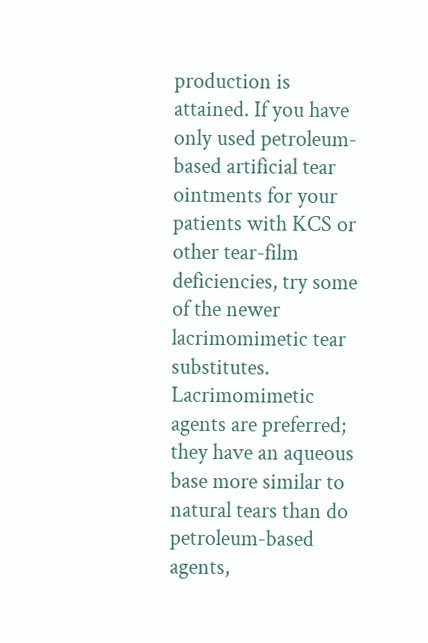production is attained. If you have only used petroleum-based artificial tear ointments for your patients with KCS or other tear-film deficiencies, try some of the newer lacrimomimetic tear substitutes. Lacrimomimetic agents are preferred; they have an aqueous base more similar to natural tears than do petroleum-based agents,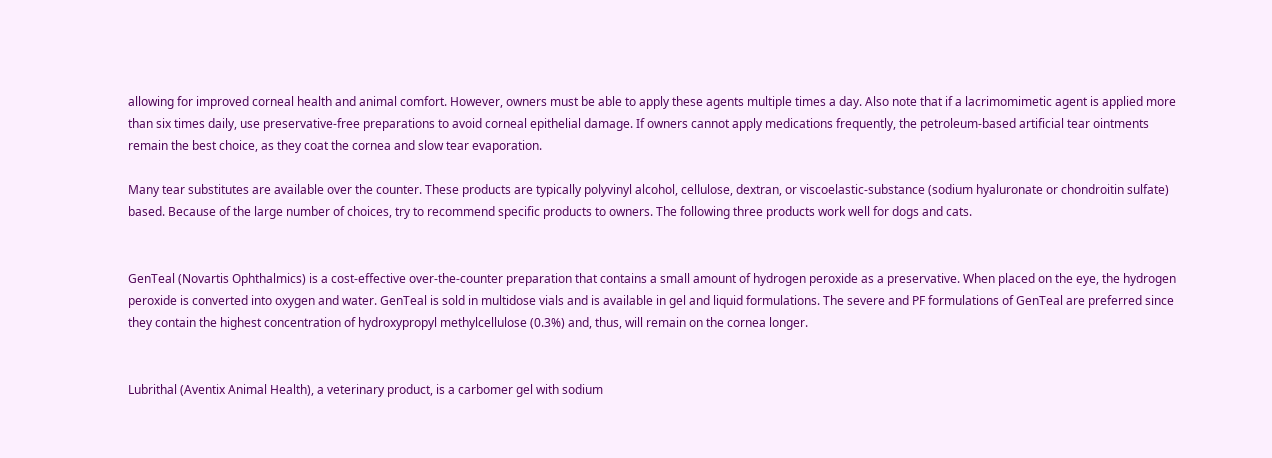allowing for improved corneal health and animal comfort. However, owners must be able to apply these agents multiple times a day. Also note that if a lacrimomimetic agent is applied more than six times daily, use preservative-free preparations to avoid corneal epithelial damage. If owners cannot apply medications frequently, the petroleum-based artificial tear ointments remain the best choice, as they coat the cornea and slow tear evaporation.

Many tear substitutes are available over the counter. These products are typically polyvinyl alcohol, cellulose, dextran, or viscoelastic-substance (sodium hyaluronate or chondroitin sulfate) based. Because of the large number of choices, try to recommend specific products to owners. The following three products work well for dogs and cats.


GenTeal (Novartis Ophthalmics) is a cost-effective over-the-counter preparation that contains a small amount of hydrogen peroxide as a preservative. When placed on the eye, the hydrogen peroxide is converted into oxygen and water. GenTeal is sold in multidose vials and is available in gel and liquid formulations. The severe and PF formulations of GenTeal are preferred since they contain the highest concentration of hydroxypropyl methylcellulose (0.3%) and, thus, will remain on the cornea longer.


Lubrithal (Aventix Animal Health), a veterinary product, is a carbomer gel with sodium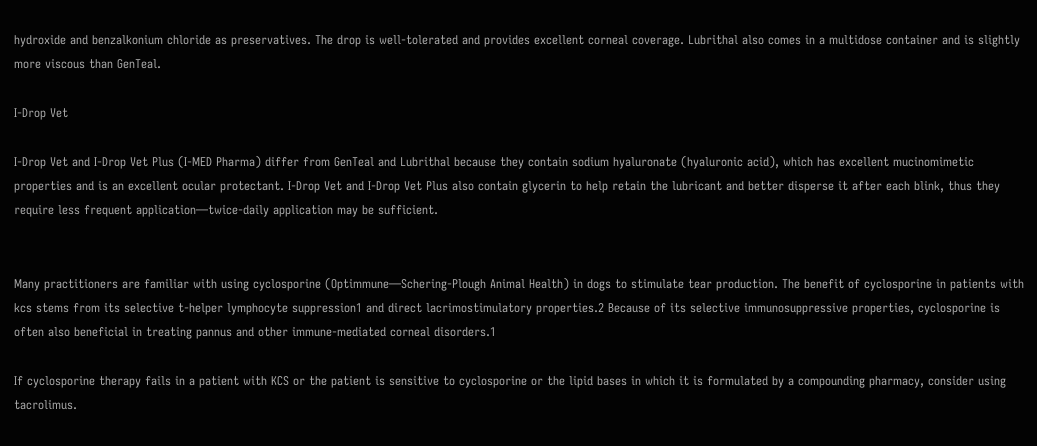hydroxide and benzalkonium chloride as preservatives. The drop is well-tolerated and provides excellent corneal coverage. Lubrithal also comes in a multidose container and is slightly more viscous than GenTeal.

I-Drop Vet

I-Drop Vet and I-Drop Vet Plus (I-MED Pharma) differ from GenTeal and Lubrithal because they contain sodium hyaluronate (hyaluronic acid), which has excellent mucinomimetic properties and is an excellent ocular protectant. I-Drop Vet and I-Drop Vet Plus also contain glycerin to help retain the lubricant and better disperse it after each blink, thus they require less frequent application—twice-daily application may be sufficient.


Many practitioners are familiar with using cyclosporine (Optimmune—Schering-Plough Animal Health) in dogs to stimulate tear production. The benefit of cyclosporine in patients with kcs stems from its selective t-helper lymphocyte suppression1 and direct lacrimostimulatory properties.2 Because of its selective immunosuppressive properties, cyclosporine is often also beneficial in treating pannus and other immune-mediated corneal disorders.1

If cyclosporine therapy fails in a patient with KCS or the patient is sensitive to cyclosporine or the lipid bases in which it is formulated by a compounding pharmacy, consider using tacrolimus.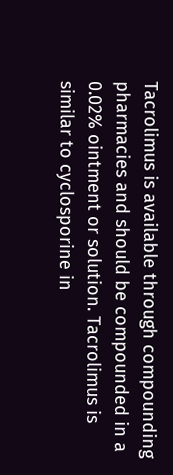Tacrolimus is available through compounding pharmacies and should be compounded in a 0.02% ointment or solution. Tacrolimus is similar to cyclosporine in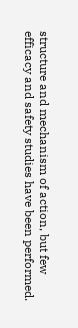structure and mechanism of action, but few efficacy and safety studies have been performed.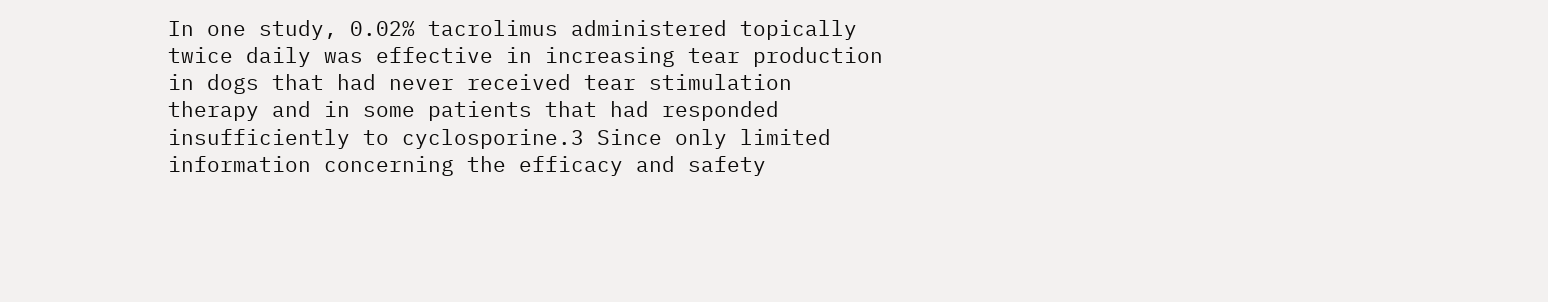In one study, 0.02% tacrolimus administered topically twice daily was effective in increasing tear production in dogs that had never received tear stimulation therapy and in some patients that had responded insufficiently to cyclosporine.3 Since only limited information concerning the efficacy and safety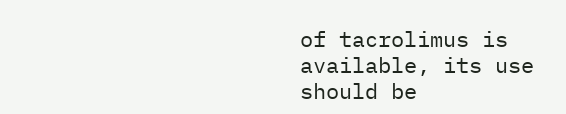of tacrolimus is available, its use should be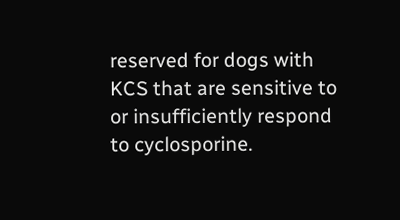reserved for dogs with KCS that are sensitive to or insufficiently respond to cyclosporine.